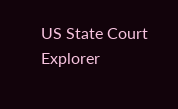US State Court Explorer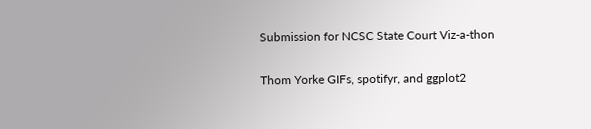Submission for NCSC State Court Viz-a-thon

Thom Yorke GIFs, spotifyr, and ggplot2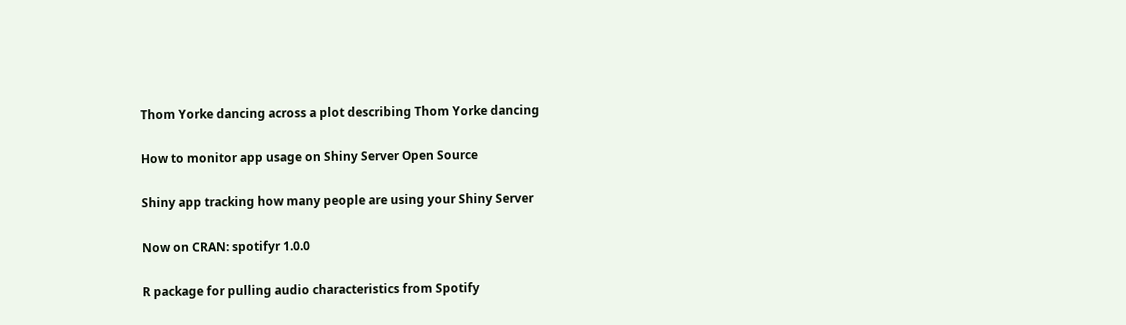Thom Yorke dancing across a plot describing Thom Yorke dancing

How to monitor app usage on Shiny Server Open Source

Shiny app tracking how many people are using your Shiny Server

Now on CRAN: spotifyr 1.0.0

R package for pulling audio characteristics from Spotify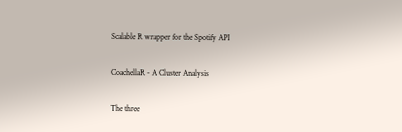Scalable R wrapper for the Spotify API

CoachellaR - A Cluster Analysis

The three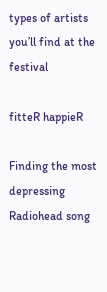types of artists you’ll find at the festival

fitteR happieR

Finding the most depressing Radiohead song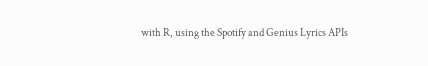with R, using the Spotify and Genius Lyrics APIs